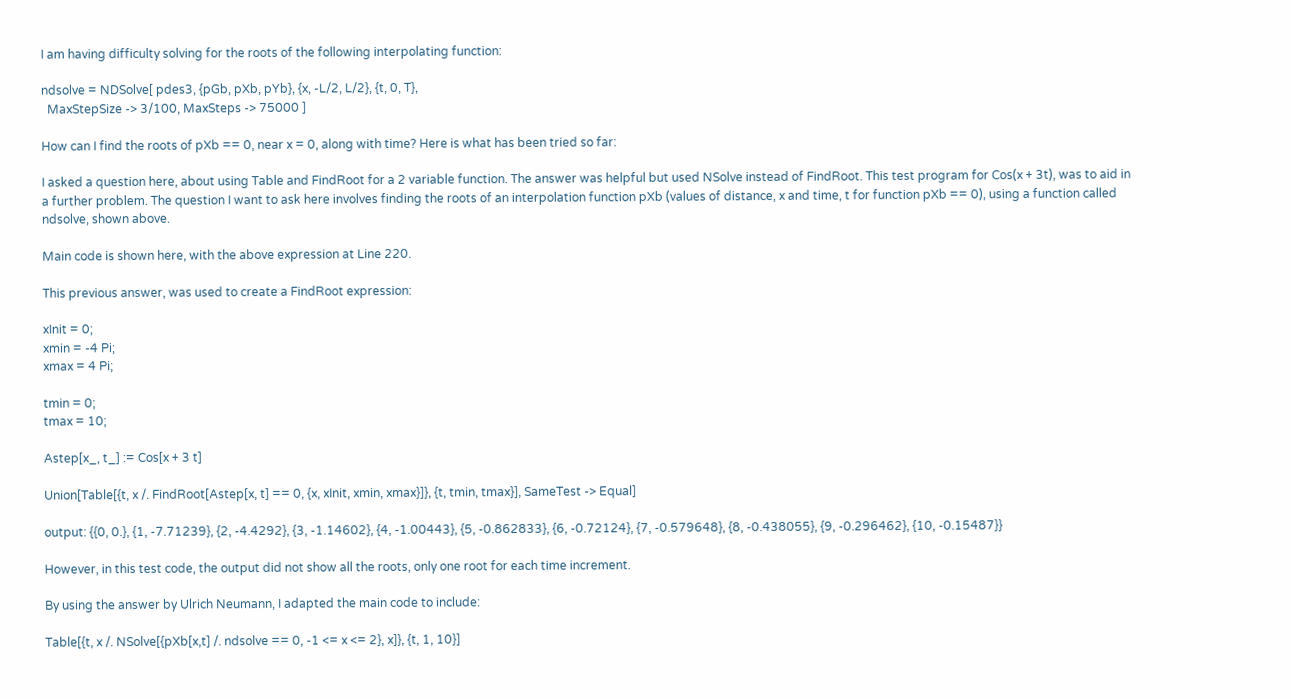I am having difficulty solving for the roots of the following interpolating function:

ndsolve = NDSolve[ pdes3, {pGb, pXb, pYb}, {x, -L/2, L/2}, {t, 0, T},
  MaxStepSize -> 3/100, MaxSteps -> 75000 ]

How can I find the roots of pXb == 0, near x = 0, along with time? Here is what has been tried so far:

I asked a question here, about using Table and FindRoot for a 2 variable function. The answer was helpful but used NSolve instead of FindRoot. This test program for Cos(x + 3t), was to aid in a further problem. The question I want to ask here involves finding the roots of an interpolation function pXb (values of distance, x and time, t for function pXb == 0), using a function called ndsolve, shown above.

Main code is shown here, with the above expression at Line 220.

This previous answer, was used to create a FindRoot expression:

xInit = 0;
xmin = -4 Pi;
xmax = 4 Pi;

tmin = 0;
tmax = 10;

Astep[x_, t_] := Cos[x + 3 t]

Union[Table[{t, x /. FindRoot[Astep[x, t] == 0, {x, xInit, xmin, xmax}]}, {t, tmin, tmax}], SameTest -> Equal]

output: {{0, 0.}, {1, -7.71239}, {2, -4.4292}, {3, -1.14602}, {4, -1.00443}, {5, -0.862833}, {6, -0.72124}, {7, -0.579648}, {8, -0.438055}, {9, -0.296462}, {10, -0.15487}}

However, in this test code, the output did not show all the roots, only one root for each time increment.

By using the answer by Ulrich Neumann, I adapted the main code to include:

Table[{t, x /. NSolve[{pXb[x,t] /. ndsolve == 0, -1 <= x <= 2}, x]}, {t, 1, 10}]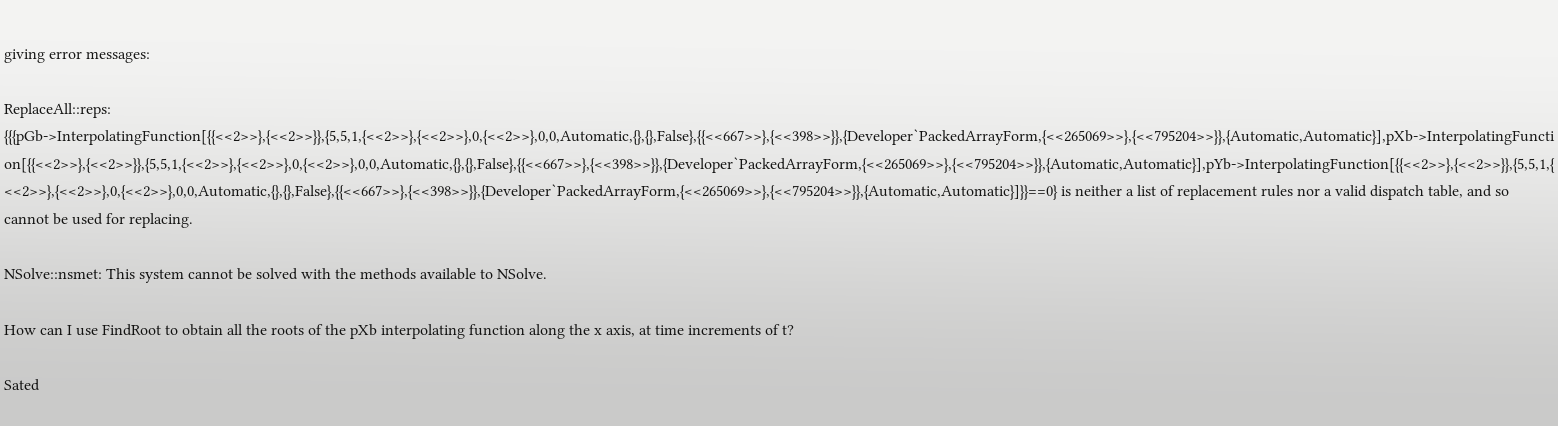giving error messages:

ReplaceAll::reps: {{{pGb->InterpolatingFunction[{{<<2>>},{<<2>>}},{5,5,1,{<<2>>},{<<2>>},0,{<<2>>},0,0,Automatic,{},{},False},{{<<667>>},{<<398>>}},{Developer`PackedArrayForm,{<<265069>>},{<<795204>>}},{Automatic,Automatic}],pXb->InterpolatingFunction[{{<<2>>},{<<2>>}},{5,5,1,{<<2>>},{<<2>>},0,{<<2>>},0,0,Automatic,{},{},False},{{<<667>>},{<<398>>}},{Developer`PackedArrayForm,{<<265069>>},{<<795204>>}},{Automatic,Automatic}],pYb->InterpolatingFunction[{{<<2>>},{<<2>>}},{5,5,1,{<<2>>},{<<2>>},0,{<<2>>},0,0,Automatic,{},{},False},{{<<667>>},{<<398>>}},{Developer`PackedArrayForm,{<<265069>>},{<<795204>>}},{Automatic,Automatic}]}}==0} is neither a list of replacement rules nor a valid dispatch table, and so cannot be used for replacing.

NSolve::nsmet: This system cannot be solved with the methods available to NSolve.

How can I use FindRoot to obtain all the roots of the pXb interpolating function along the x axis, at time increments of t?

Sated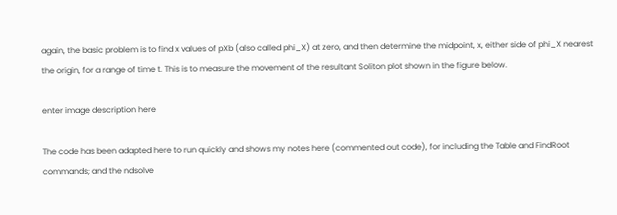again, the basic problem is to find x values of pXb (also called phi_X) at zero, and then determine the midpoint, x, either side of phi_X nearest the origin, for a range of time t. This is to measure the movement of the resultant Soliton plot shown in the figure below.

enter image description here

The code has been adapted here to run quickly and shows my notes here (commented out code), for including the Table and FindRoot commands; and the ndsolve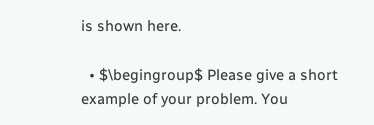is shown here.

  • $\begingroup$ Please give a short example of your problem. You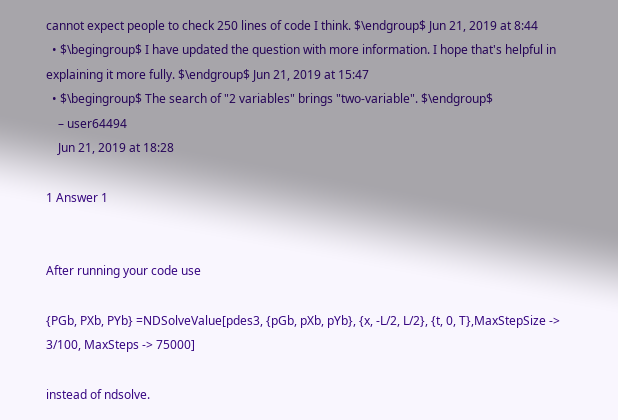cannot expect people to check 250 lines of code I think. $\endgroup$ Jun 21, 2019 at 8:44
  • $\begingroup$ I have updated the question with more information. I hope that's helpful in explaining it more fully. $\endgroup$ Jun 21, 2019 at 15:47
  • $\begingroup$ The search of "2 variables" brings "two-variable". $\endgroup$
    – user64494
    Jun 21, 2019 at 18:28

1 Answer 1


After running your code use

{PGb, PXb, PYb} =NDSolveValue[pdes3, {pGb, pXb, pYb}, {x, -L/2, L/2}, {t, 0, T},MaxStepSize -> 3/100, MaxSteps -> 75000]

instead of ndsolve.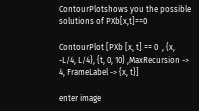ContourPlotshows you the possible solutions of PXb[x,t]==0

ContourPlot [PXb [x, t] == 0  , {x, -L/4, L/4}, {t, 0, 10} ,MaxRecursion -> 4, FrameLabel -> {x, t}]

enter image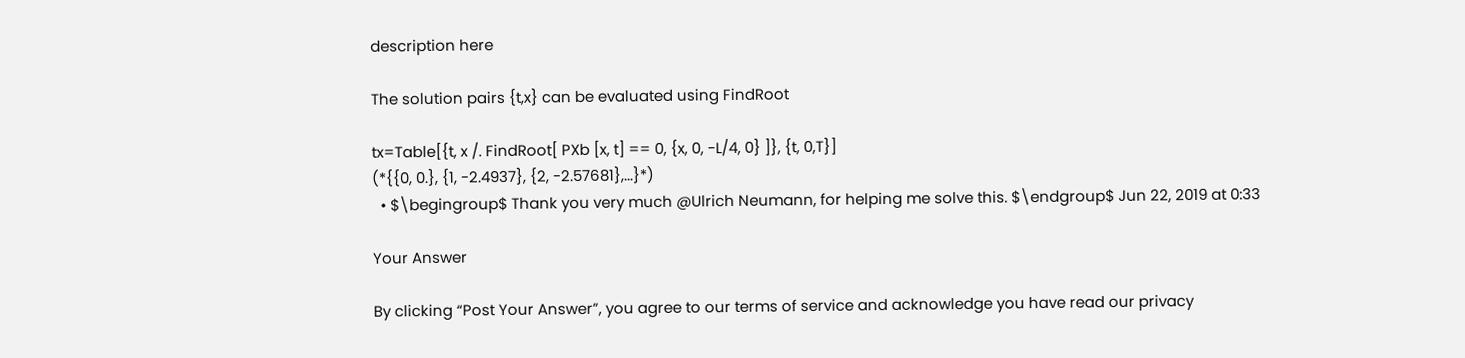description here

The solution pairs {t,x} can be evaluated using FindRoot

tx=Table[{t, x /. FindRoot[ PXb [x, t] == 0, {x, 0, -L/4, 0} ]}, {t, 0,T}]
(*{{0, 0.}, {1, -2.4937}, {2, -2.57681},...}*)
  • $\begingroup$ Thank you very much @Ulrich Neumann, for helping me solve this. $\endgroup$ Jun 22, 2019 at 0:33

Your Answer

By clicking “Post Your Answer”, you agree to our terms of service and acknowledge you have read our privacy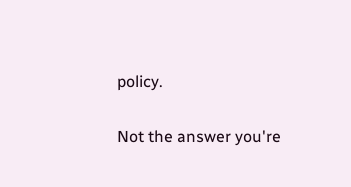policy.

Not the answer you're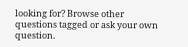looking for? Browse other questions tagged or ask your own question.